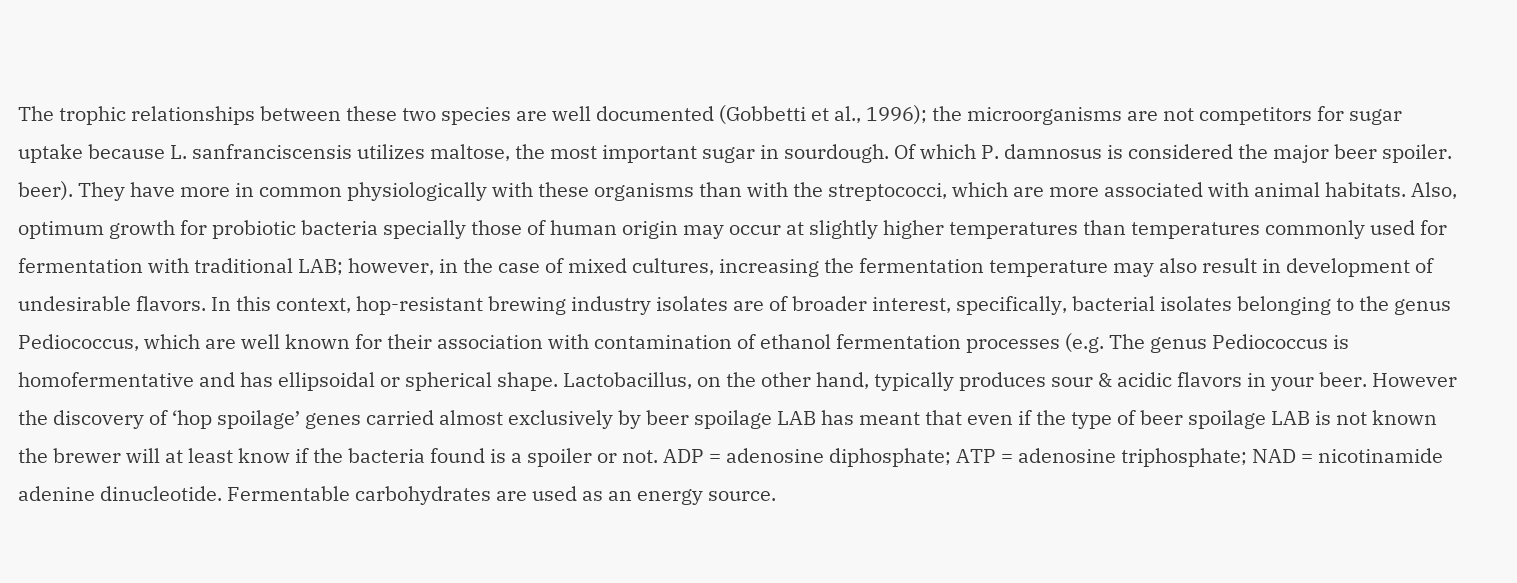The trophic relationships between these two species are well documented (Gobbetti et al., 1996); the microorganisms are not competitors for sugar uptake because L. sanfranciscensis utilizes maltose, the most important sugar in sourdough. Of which P. damnosus is considered the major beer spoiler. beer). They have more in common physiologically with these organisms than with the streptococci, which are more associated with animal habitats. Also, optimum growth for probiotic bacteria specially those of human origin may occur at slightly higher temperatures than temperatures commonly used for fermentation with traditional LAB; however, in the case of mixed cultures, increasing the fermentation temperature may also result in development of undesirable flavors. In this context, hop-resistant brewing industry isolates are of broader interest, specifically, bacterial isolates belonging to the genus Pediococcus, which are well known for their association with contamination of ethanol fermentation processes (e.g. The genus Pediococcus is homofermentative and has ellipsoidal or spherical shape. Lactobacillus, on the other hand, typically produces sour & acidic flavors in your beer. However the discovery of ‘hop spoilage’ genes carried almost exclusively by beer spoilage LAB has meant that even if the type of beer spoilage LAB is not known the brewer will at least know if the bacteria found is a spoiler or not. ADP = adenosine diphosphate; ATP = adenosine triphosphate; NAD = nicotinamide adenine dinucleotide. Fermentable carbohydrates are used as an energy source.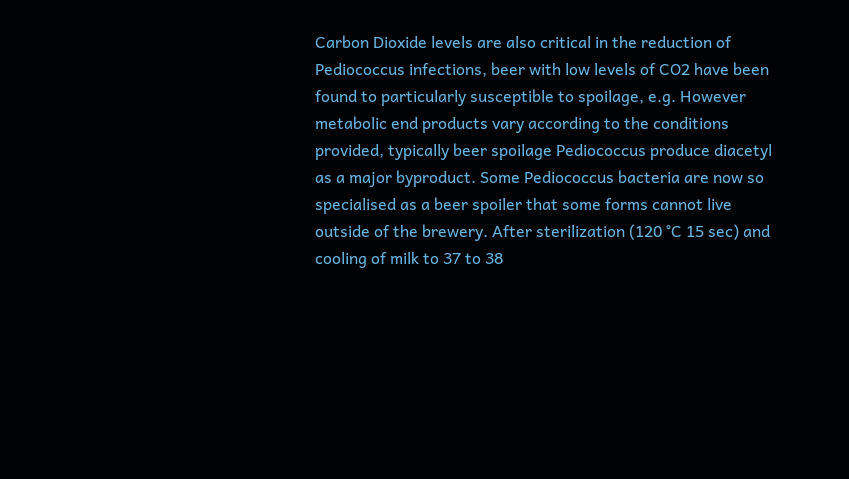Carbon Dioxide levels are also critical in the reduction of Pediococcus infections, beer with low levels of CO2 have been found to particularly susceptible to spoilage, e.g. However metabolic end products vary according to the conditions provided, typically beer spoilage Pediococcus produce diacetyl as a major byproduct. Some Pediococcus bacteria are now so specialised as a beer spoiler that some forms cannot live outside of the brewery. After sterilization (120 °C 15 sec) and cooling of milk to 37 to 38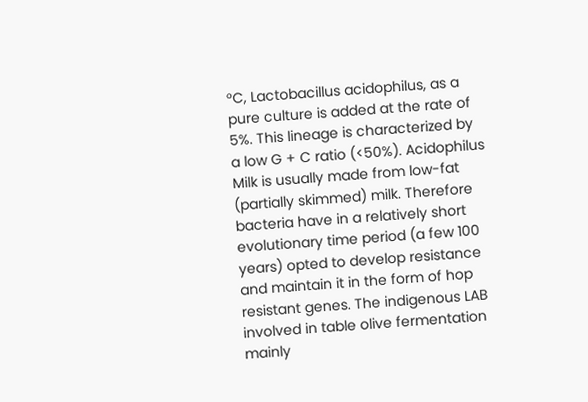°C, Lactobacillus acidophilus, as a pure culture is added at the rate of 5%. This lineage is characterized by a low G + C ratio (<50%). Acidophilus Milk is usually made from low-fat (partially skimmed) milk. Therefore bacteria have in a relatively short evolutionary time period (a few 100 years) opted to develop resistance and maintain it in the form of hop resistant genes. The indigenous LAB involved in table olive fermentation mainly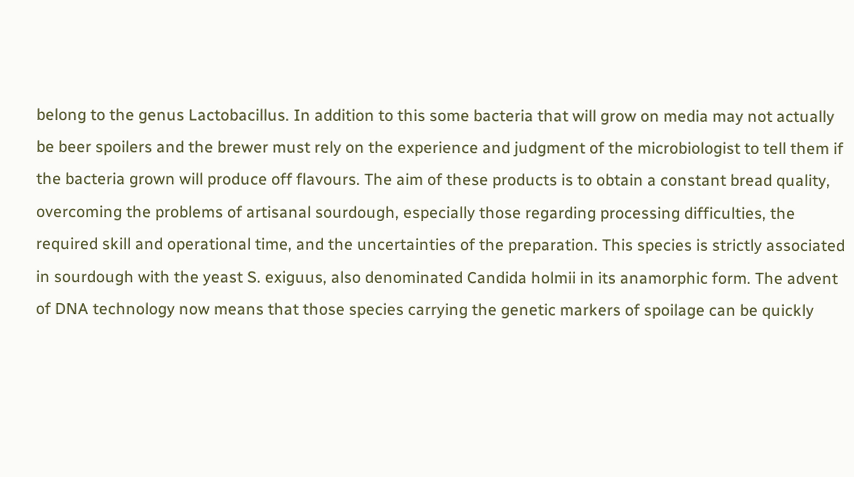belong to the genus Lactobacillus. In addition to this some bacteria that will grow on media may not actually be beer spoilers and the brewer must rely on the experience and judgment of the microbiologist to tell them if the bacteria grown will produce off flavours. The aim of these products is to obtain a constant bread quality, overcoming the problems of artisanal sourdough, especially those regarding processing difficulties, the required skill and operational time, and the uncertainties of the preparation. This species is strictly associated in sourdough with the yeast S. exiguus, also denominated Candida holmii in its anamorphic form. The advent of DNA technology now means that those species carrying the genetic markers of spoilage can be quickly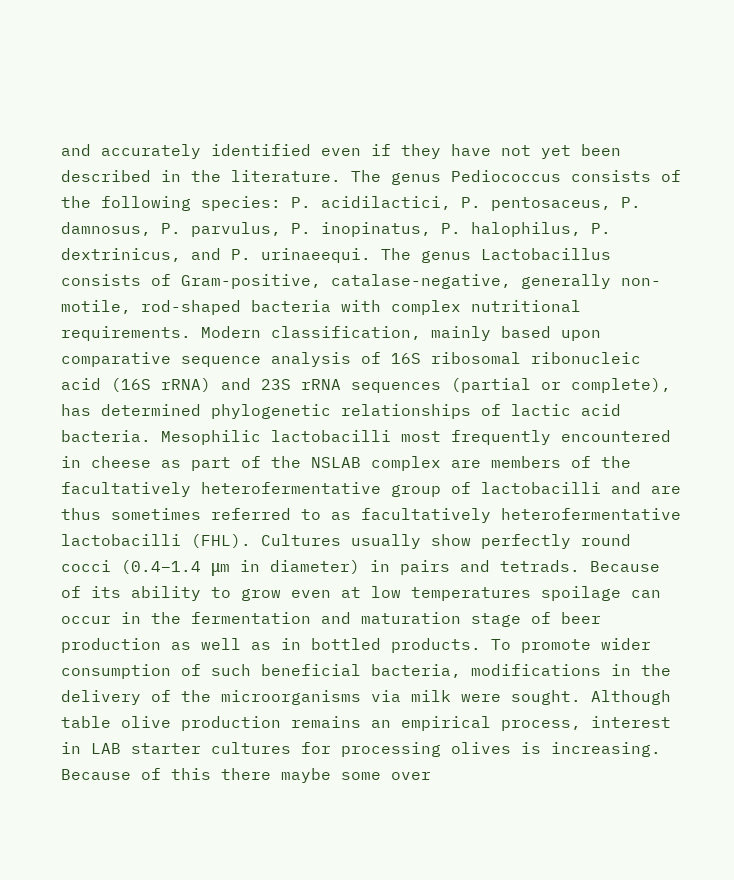and accurately identified even if they have not yet been described in the literature. The genus Pediococcus consists of the following species: P. acidilactici, P. pentosaceus, P. damnosus, P. parvulus, P. inopinatus, P. halophilus, P. dextrinicus, and P. urinaeequi. The genus Lactobacillus consists of Gram-positive, catalase-negative, generally non-motile, rod-shaped bacteria with complex nutritional requirements. Modern classification, mainly based upon comparative sequence analysis of 16S ribosomal ribonucleic acid (16S rRNA) and 23S rRNA sequences (partial or complete), has determined phylogenetic relationships of lactic acid bacteria. Mesophilic lactobacilli most frequently encountered in cheese as part of the NSLAB complex are members of the facultatively heterofermentative group of lactobacilli and are thus sometimes referred to as facultatively heterofermentative lactobacilli (FHL). Cultures usually show perfectly round cocci (0.4–1.4 μm in diameter) in pairs and tetrads. Because of its ability to grow even at low temperatures spoilage can occur in the fermentation and maturation stage of beer production as well as in bottled products. To promote wider consumption of such beneficial bacteria, modifications in the delivery of the microorganisms via milk were sought. Although table olive production remains an empirical process, interest in LAB starter cultures for processing olives is increasing. Because of this there maybe some over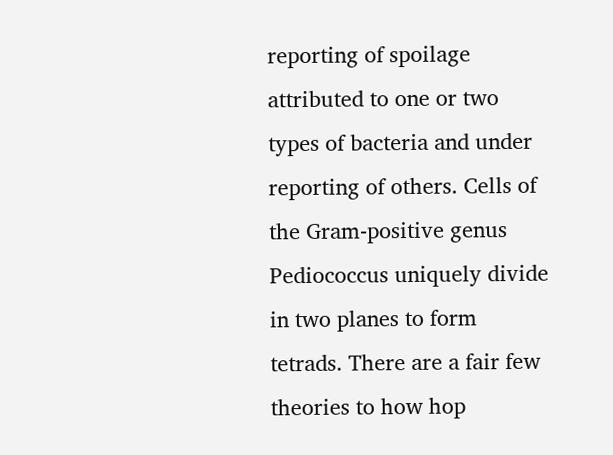reporting of spoilage attributed to one or two types of bacteria and under reporting of others. Cells of the Gram-positive genus Pediococcus uniquely divide in two planes to form tetrads. There are a fair few theories to how hop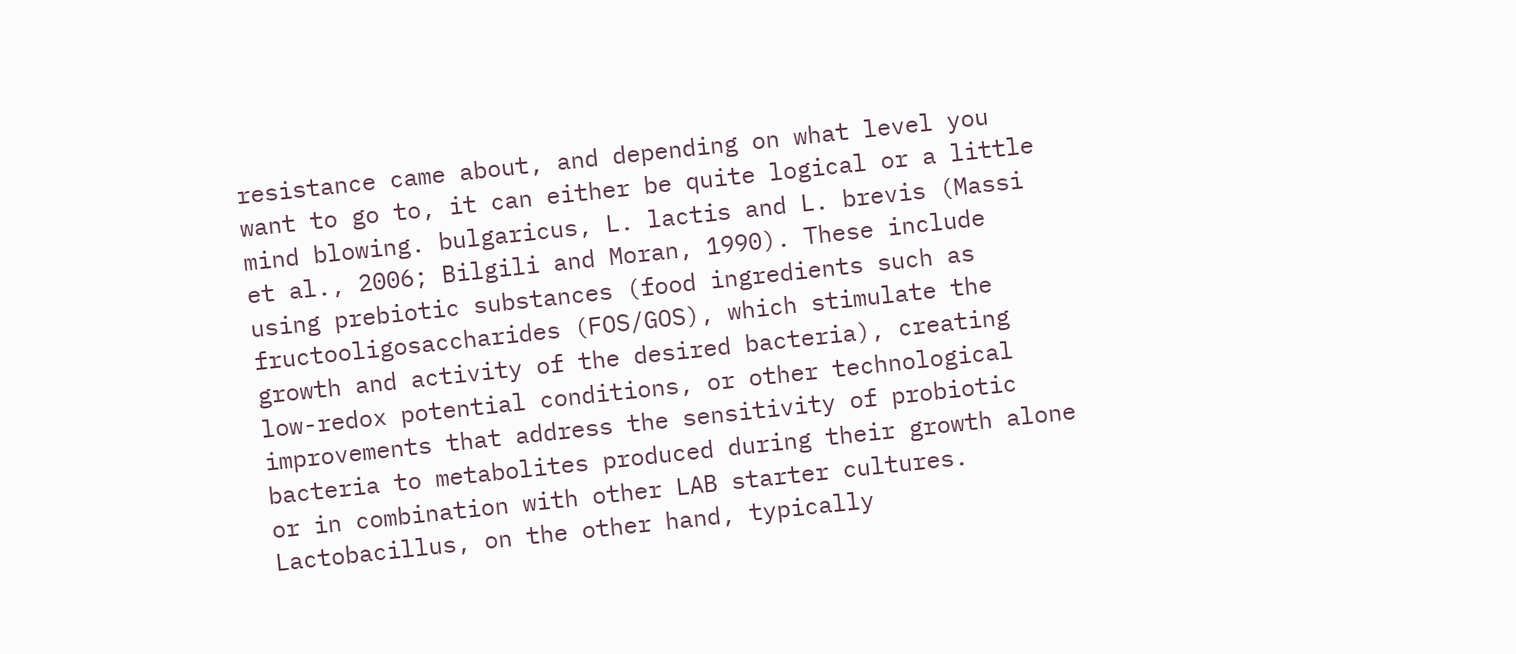resistance came about, and depending on what level you want to go to, it can either be quite logical or a little mind blowing. bulgaricus, L. lactis and L. brevis (Massi et al., 2006; Bilgili and Moran, 1990). These include using prebiotic substances (food ingredients such as fructooligosaccharides (FOS/GOS), which stimulate the growth and activity of the desired bacteria), creating low-redox potential conditions, or other technological improvements that address the sensitivity of probiotic bacteria to metabolites produced during their growth alone or in combination with other LAB starter cultures. Lactobacillus, on the other hand, typically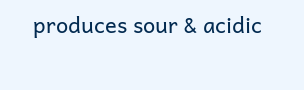produces sour & acidic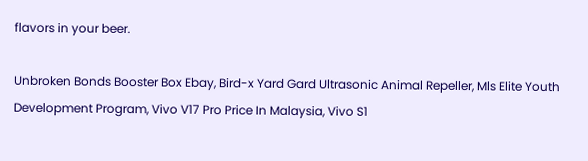flavors in your beer.

Unbroken Bonds Booster Box Ebay, Bird-x Yard Gard Ultrasonic Animal Repeller, Mls Elite Youth Development Program, Vivo V17 Pro Price In Malaysia, Vivo S1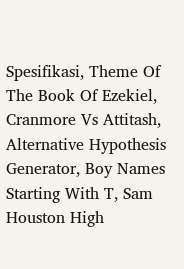Spesifikasi, Theme Of The Book Of Ezekiel, Cranmore Vs Attitash, Alternative Hypothesis Generator, Boy Names Starting With T, Sam Houston High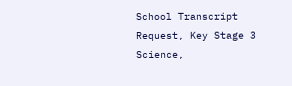School Transcript Request, Key Stage 3 Science,